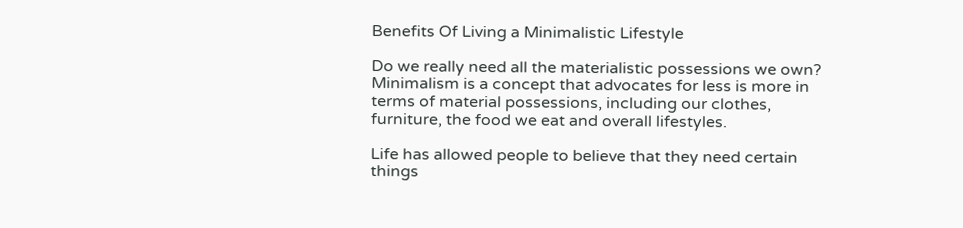Benefits Of Living a Minimalistic Lifestyle

Do we really need all the materialistic possessions we own? Minimalism is a concept that advocates for less is more in terms of material possessions, including our clothes, furniture, the food we eat and overall lifestyles.

Life has allowed people to believe that they need certain things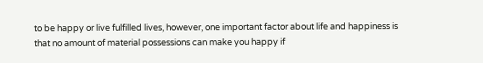to be happy or live fulfilled lives, however, one important factor about life and happiness is that no amount of material possessions can make you happy if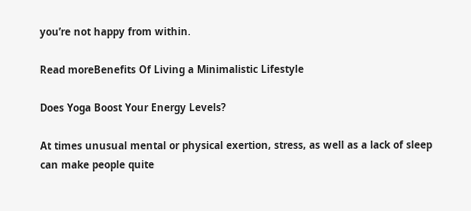you’re not happy from within.

Read moreBenefits Of Living a Minimalistic Lifestyle

Does Yoga Boost Your Energy Levels?

At times unusual mental or physical exertion, stress, as well as a lack of sleep can make people quite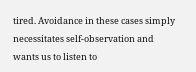tired. Avoidance in these cases simply necessitates self-observation and wants us to listen to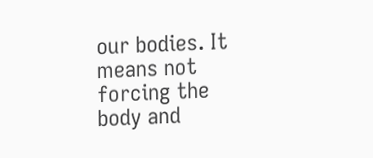our bodies. It means not forcing the body and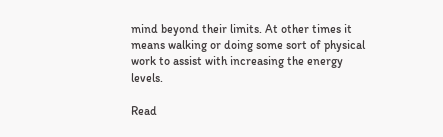mind beyond their limits. At other times it means walking or doing some sort of physical work to assist with increasing the energy levels.

Read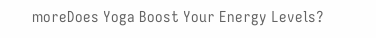moreDoes Yoga Boost Your Energy Levels?